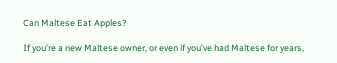Can Maltese Eat Apples?

If you’re a new Maltese owner, or even if you’ve had Maltese for years,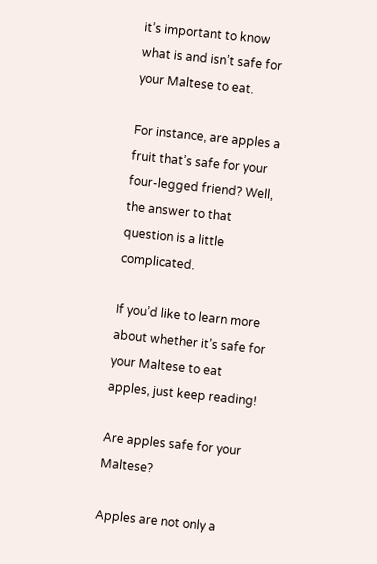it’s important to know what is and isn’t safe for your Maltese to eat.

For instance, are apples a fruit that’s safe for your four-legged friend? Well, the answer to that question is a little complicated.

If you’d like to learn more about whether it’s safe for your Maltese to eat apples, just keep reading!

Are apples safe for your Maltese?

Apples are not only a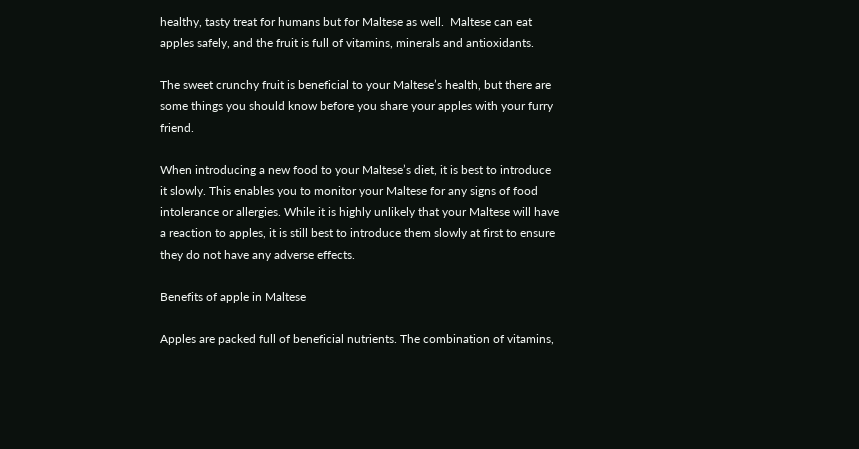healthy, tasty treat for humans but for Maltese as well.  Maltese can eat apples safely, and the fruit is full of vitamins, minerals and antioxidants.

The sweet crunchy fruit is beneficial to your Maltese’s health, but there are some things you should know before you share your apples with your furry friend.

When introducing a new food to your Maltese’s diet, it is best to introduce it slowly. This enables you to monitor your Maltese for any signs of food intolerance or allergies. While it is highly unlikely that your Maltese will have a reaction to apples, it is still best to introduce them slowly at first to ensure they do not have any adverse effects.

Benefits of apple in Maltese

Apples are packed full of beneficial nutrients. The combination of vitamins,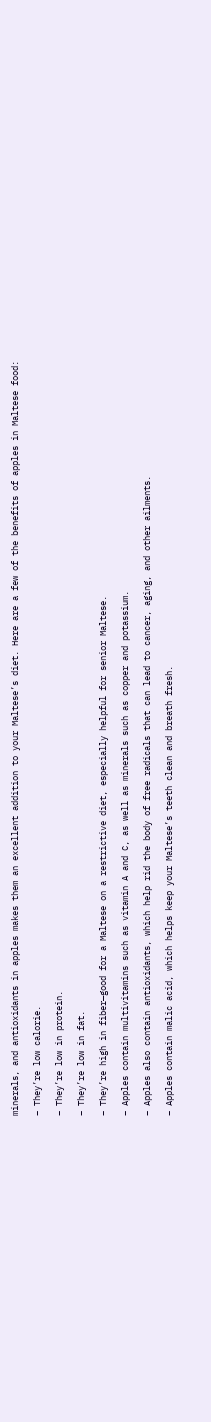minerals, and antioxidants in apples makes them an excellent addition to your Maltese’s diet. Here are a few of the benefits of apples in Maltese food:

– They’re low calorie.

– They’re low in protein.

– They’re low in fat.

– They’re high in fiber—good for a Maltese on a restrictive diet, especially helpful for senior Maltese.

– Apples contain multivitamins such as vitamin A and C, as well as minerals such as copper and potassium.

– Apples also contain antioxidants, which help rid the body of free radicals that can lead to cancer, aging, and other ailments.

– Apples contain malic acid, which helps keep your Maltese’s teeth clean and breath fresh.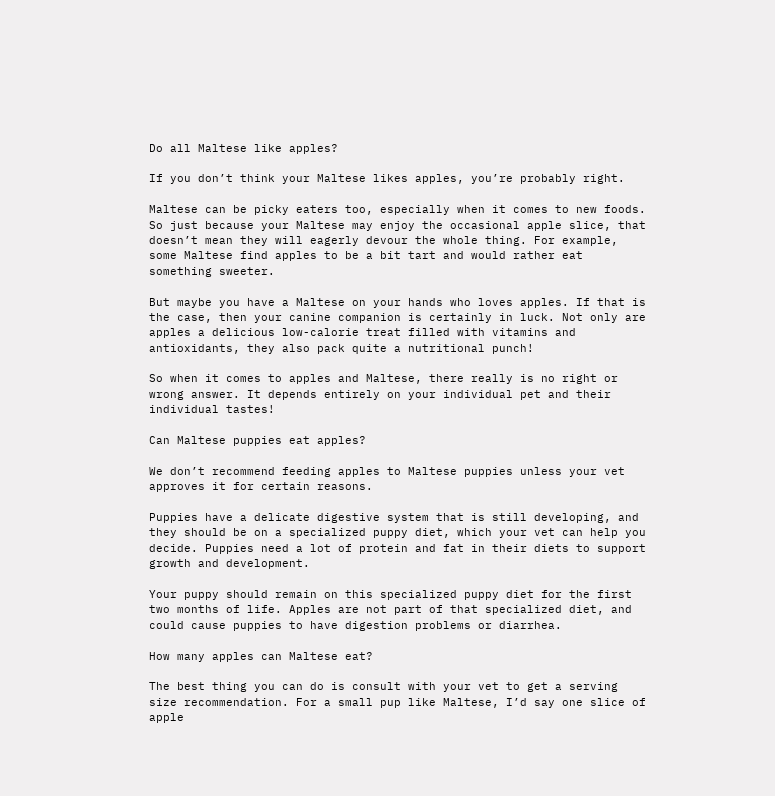Do all Maltese like apples?

If you don’t think your Maltese likes apples, you’re probably right.

Maltese can be picky eaters too, especially when it comes to new foods. So just because your Maltese may enjoy the occasional apple slice, that doesn’t mean they will eagerly devour the whole thing. For example, some Maltese find apples to be a bit tart and would rather eat something sweeter.

But maybe you have a Maltese on your hands who loves apples. If that is the case, then your canine companion is certainly in luck. Not only are apples a delicious low-calorie treat filled with vitamins and antioxidants, they also pack quite a nutritional punch!

So when it comes to apples and Maltese, there really is no right or wrong answer. It depends entirely on your individual pet and their individual tastes!

Can Maltese puppies eat apples?

We don’t recommend feeding apples to Maltese puppies unless your vet approves it for certain reasons.

Puppies have a delicate digestive system that is still developing, and they should be on a specialized puppy diet, which your vet can help you decide. Puppies need a lot of protein and fat in their diets to support growth and development.

Your puppy should remain on this specialized puppy diet for the first two months of life. Apples are not part of that specialized diet, and could cause puppies to have digestion problems or diarrhea.

How many apples can Maltese eat?

The best thing you can do is consult with your vet to get a serving size recommendation. For a small pup like Maltese, I’d say one slice of apple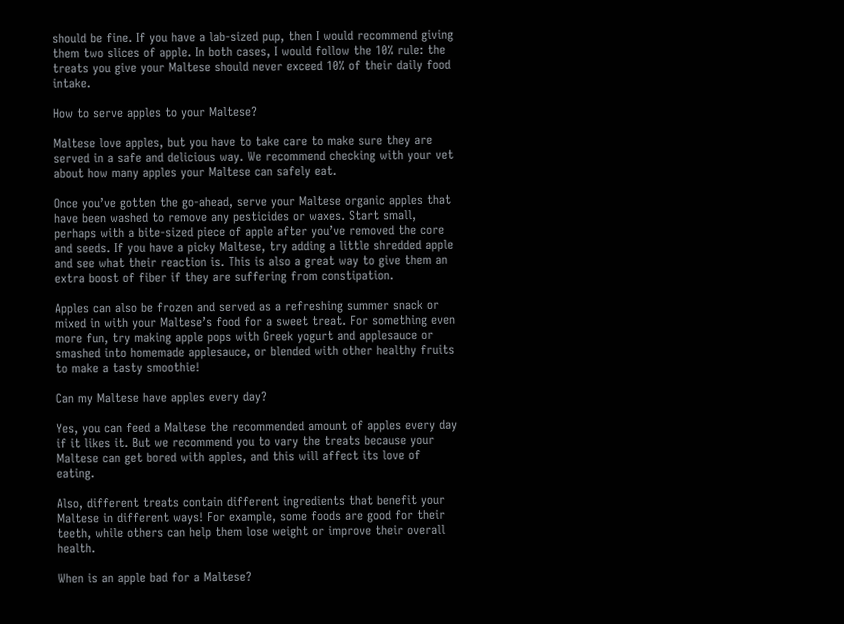should be fine. If you have a lab-sized pup, then I would recommend giving them two slices of apple. In both cases, I would follow the 10% rule: the treats you give your Maltese should never exceed 10% of their daily food intake.

How to serve apples to your Maltese?

Maltese love apples, but you have to take care to make sure they are served in a safe and delicious way. We recommend checking with your vet about how many apples your Maltese can safely eat.

Once you’ve gotten the go-ahead, serve your Maltese organic apples that have been washed to remove any pesticides or waxes. Start small, perhaps with a bite-sized piece of apple after you’ve removed the core and seeds. If you have a picky Maltese, try adding a little shredded apple and see what their reaction is. This is also a great way to give them an extra boost of fiber if they are suffering from constipation.

Apples can also be frozen and served as a refreshing summer snack or mixed in with your Maltese’s food for a sweet treat. For something even more fun, try making apple pops with Greek yogurt and applesauce or smashed into homemade applesauce, or blended with other healthy fruits to make a tasty smoothie!

Can my Maltese have apples every day?

Yes, you can feed a Maltese the recommended amount of apples every day if it likes it. But we recommend you to vary the treats because your Maltese can get bored with apples, and this will affect its love of eating.

Also, different treats contain different ingredients that benefit your Maltese in different ways! For example, some foods are good for their teeth, while others can help them lose weight or improve their overall health.

When is an apple bad for a Maltese?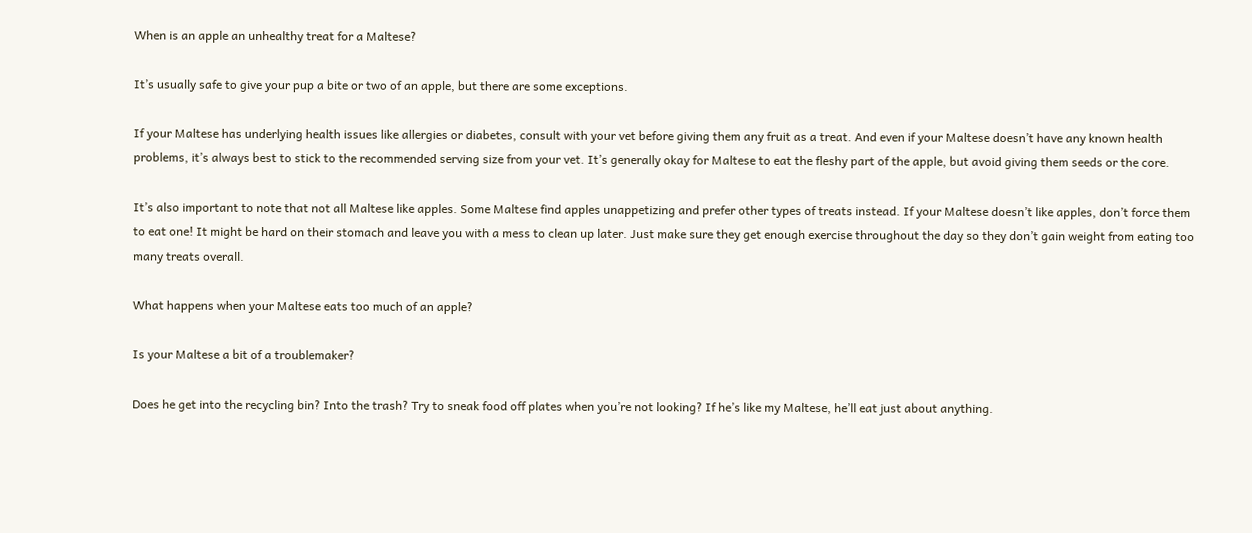When is an apple an unhealthy treat for a Maltese?

It’s usually safe to give your pup a bite or two of an apple, but there are some exceptions.

If your Maltese has underlying health issues like allergies or diabetes, consult with your vet before giving them any fruit as a treat. And even if your Maltese doesn’t have any known health problems, it’s always best to stick to the recommended serving size from your vet. It’s generally okay for Maltese to eat the fleshy part of the apple, but avoid giving them seeds or the core.

It’s also important to note that not all Maltese like apples. Some Maltese find apples unappetizing and prefer other types of treats instead. If your Maltese doesn’t like apples, don’t force them to eat one! It might be hard on their stomach and leave you with a mess to clean up later. Just make sure they get enough exercise throughout the day so they don’t gain weight from eating too many treats overall.

What happens when your Maltese eats too much of an apple?

Is your Maltese a bit of a troublemaker?

Does he get into the recycling bin? Into the trash? Try to sneak food off plates when you’re not looking? If he’s like my Maltese, he’ll eat just about anything.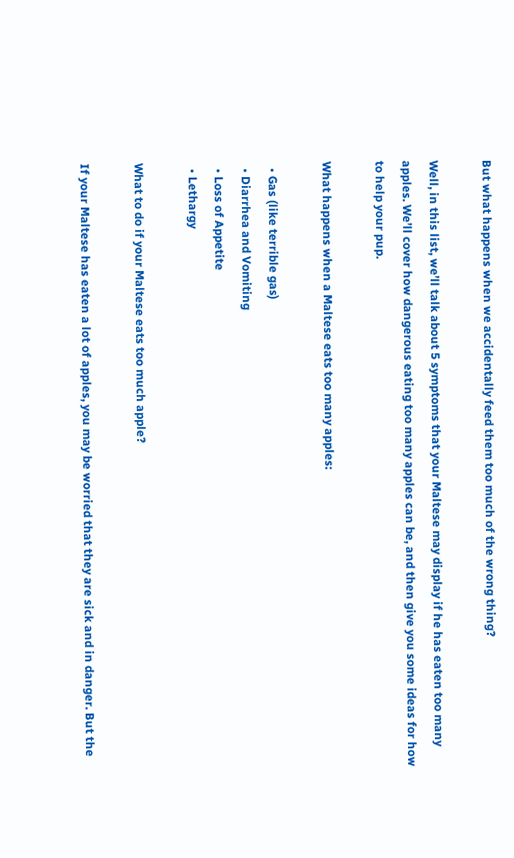But what happens when we accidentally feed them too much of the wrong thing?

Well, in this list, we’ll talk about 5 symptoms that your Maltese may display if he has eaten too many apples. We’ll cover how dangerous eating too many apples can be, and then give you some ideas for how to help your pup.

What happens when a Maltese eats too many apples:

  • Gas (like terrible gas)
  • Diarrhea and Vomiting
  • Loss of Appetite
  • Lethargy

What to do if your Maltese eats too much apple?

If your Maltese has eaten a lot of apples, you may be worried that they are sick and in danger. But the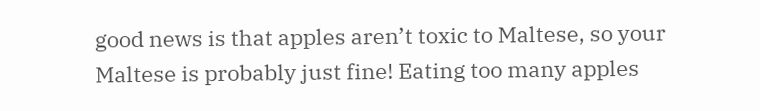good news is that apples aren’t toxic to Maltese, so your Maltese is probably just fine! Eating too many apples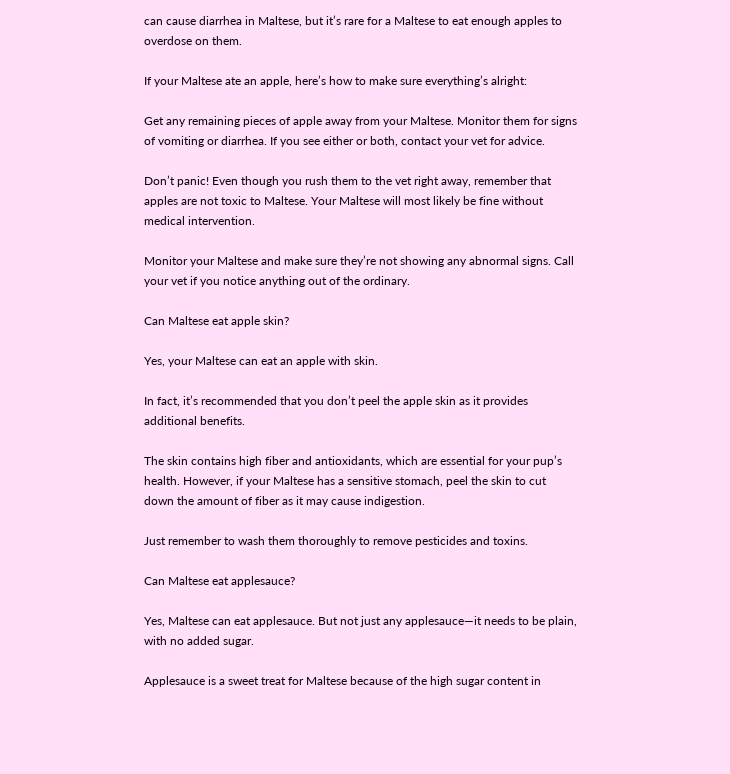can cause diarrhea in Maltese, but it’s rare for a Maltese to eat enough apples to overdose on them.

If your Maltese ate an apple, here’s how to make sure everything’s alright:

Get any remaining pieces of apple away from your Maltese. Monitor them for signs of vomiting or diarrhea. If you see either or both, contact your vet for advice.

Don’t panic! Even though you rush them to the vet right away, remember that apples are not toxic to Maltese. Your Maltese will most likely be fine without medical intervention.

Monitor your Maltese and make sure they’re not showing any abnormal signs. Call your vet if you notice anything out of the ordinary.

Can Maltese eat apple skin?

Yes, your Maltese can eat an apple with skin.

In fact, it’s recommended that you don’t peel the apple skin as it provides additional benefits.

The skin contains high fiber and antioxidants, which are essential for your pup’s health. However, if your Maltese has a sensitive stomach, peel the skin to cut down the amount of fiber as it may cause indigestion.

Just remember to wash them thoroughly to remove pesticides and toxins.

Can Maltese eat applesauce?

Yes, Maltese can eat applesauce. But not just any applesauce—it needs to be plain, with no added sugar.

Applesauce is a sweet treat for Maltese because of the high sugar content in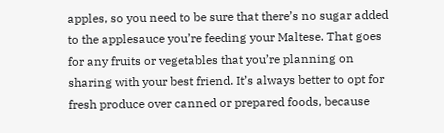apples, so you need to be sure that there’s no sugar added to the applesauce you’re feeding your Maltese. That goes for any fruits or vegetables that you’re planning on sharing with your best friend. It’s always better to opt for fresh produce over canned or prepared foods, because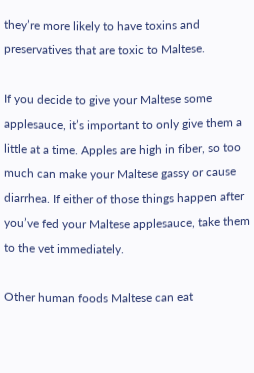they’re more likely to have toxins and preservatives that are toxic to Maltese.

If you decide to give your Maltese some applesauce, it’s important to only give them a little at a time. Apples are high in fiber, so too much can make your Maltese gassy or cause diarrhea. If either of those things happen after you’ve fed your Maltese applesauce, take them to the vet immediately.

Other human foods Maltese can eat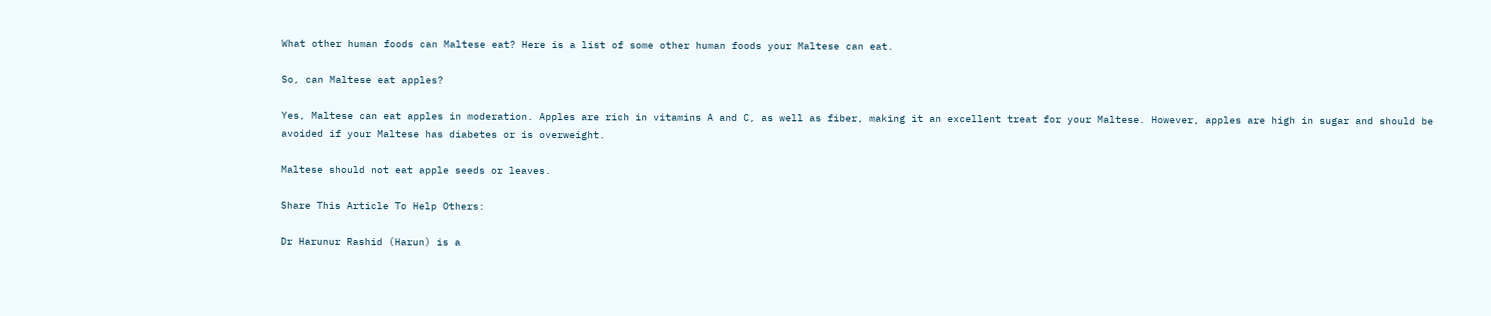What other human foods can Maltese eat? Here is a list of some other human foods your Maltese can eat.

So, can Maltese eat apples?

Yes, Maltese can eat apples in moderation. Apples are rich in vitamins A and C, as well as fiber, making it an excellent treat for your Maltese. However, apples are high in sugar and should be avoided if your Maltese has diabetes or is overweight.

Maltese should not eat apple seeds or leaves.

Share This Article To Help Others:

Dr Harunur Rashid (Harun) is a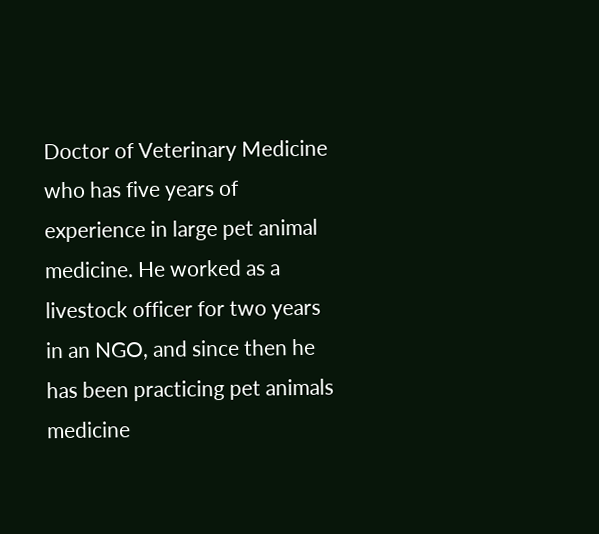Doctor of Veterinary Medicine who has five years of experience in large pet animal medicine. He worked as a livestock officer for two years in an NGO, and since then he has been practicing pet animals medicine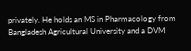privately. He holds an MS in Pharmacology from Bangladesh Agricultural University and a DVM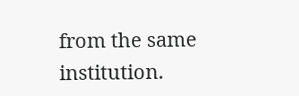from the same institution.